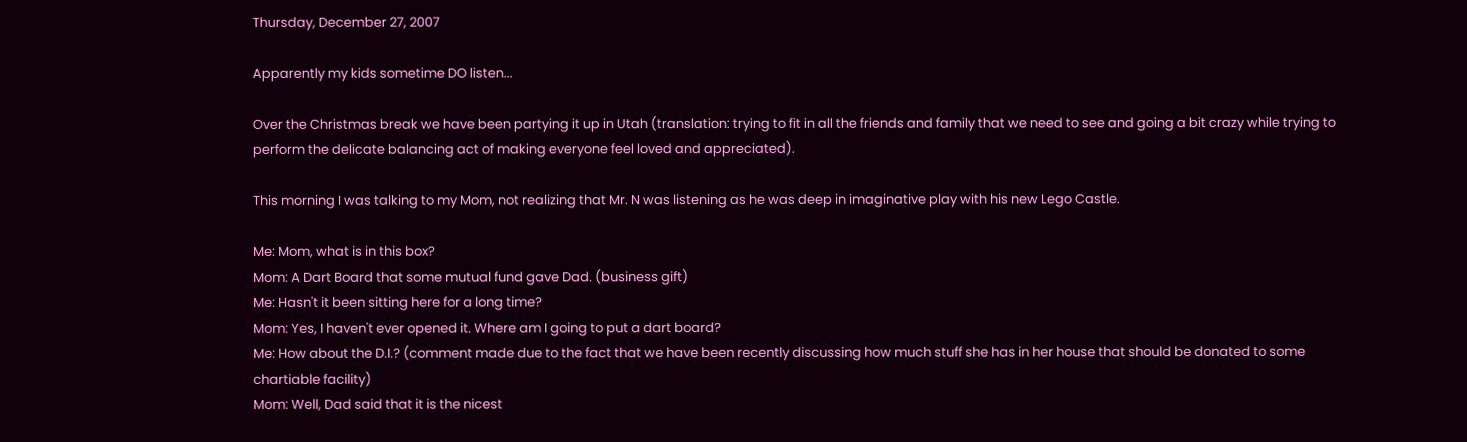Thursday, December 27, 2007

Apparently my kids sometime DO listen...

Over the Christmas break we have been partying it up in Utah (translation: trying to fit in all the friends and family that we need to see and going a bit crazy while trying to perform the delicate balancing act of making everyone feel loved and appreciated).

This morning I was talking to my Mom, not realizing that Mr. N was listening as he was deep in imaginative play with his new Lego Castle.

Me: Mom, what is in this box?
Mom: A Dart Board that some mutual fund gave Dad. (business gift)
Me: Hasn't it been sitting here for a long time?
Mom: Yes, I haven't ever opened it. Where am I going to put a dart board?
Me: How about the D.I.? (comment made due to the fact that we have been recently discussing how much stuff she has in her house that should be donated to some chartiable facility)
Mom: Well, Dad said that it is the nicest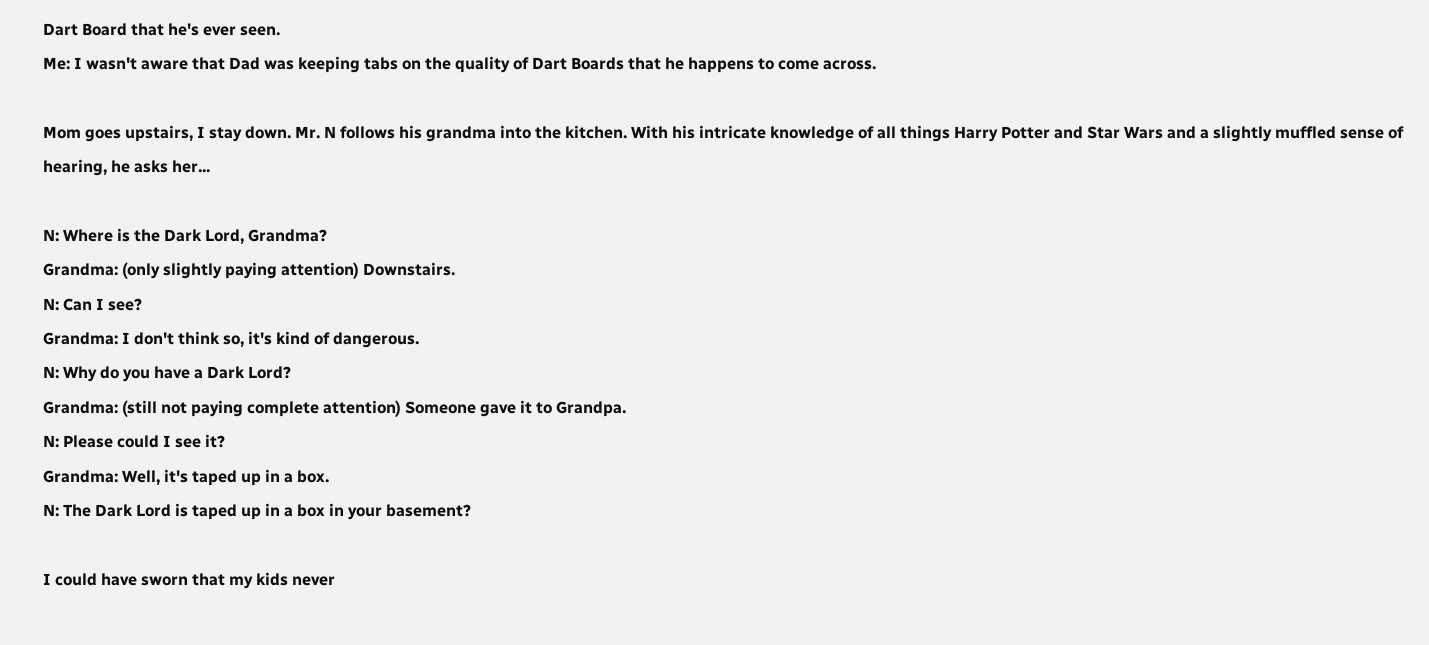Dart Board that he's ever seen.
Me: I wasn't aware that Dad was keeping tabs on the quality of Dart Boards that he happens to come across.

Mom goes upstairs, I stay down. Mr. N follows his grandma into the kitchen. With his intricate knowledge of all things Harry Potter and Star Wars and a slightly muffled sense of hearing, he asks her...

N: Where is the Dark Lord, Grandma?
Grandma: (only slightly paying attention) Downstairs.
N: Can I see?
Grandma: I don't think so, it's kind of dangerous.
N: Why do you have a Dark Lord?
Grandma: (still not paying complete attention) Someone gave it to Grandpa.
N: Please could I see it?
Grandma: Well, it's taped up in a box.
N: The Dark Lord is taped up in a box in your basement?

I could have sworn that my kids never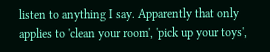listen to anything I say. Apparently that only applies to 'clean your room', 'pick up your toys',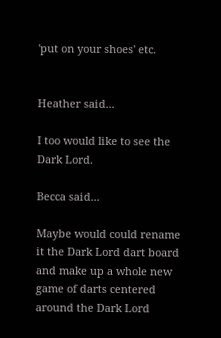'put on your shoes' etc.


Heather said...

I too would like to see the Dark Lord.

Becca said...

Maybe would could rename it the Dark Lord dart board and make up a whole new game of darts centered around the Dark Lord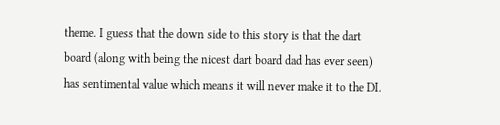theme. I guess that the down side to this story is that the dart board (along with being the nicest dart board dad has ever seen) has sentimental value which means it will never make it to the DI.